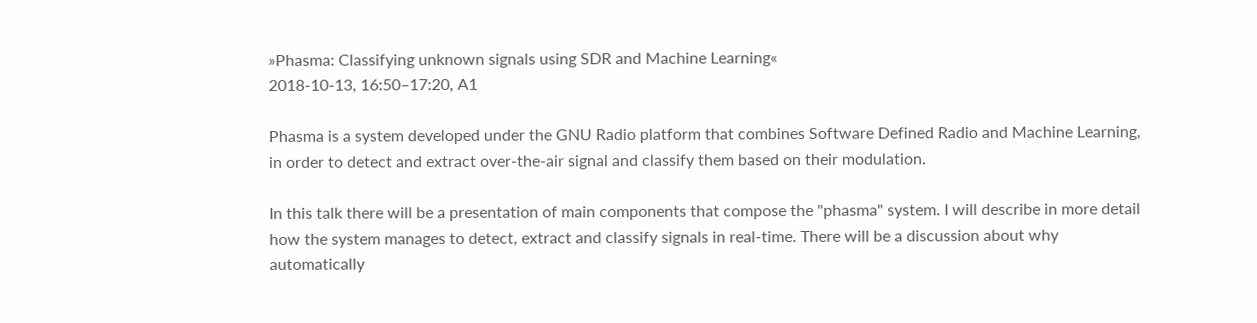»Phasma: Classifying unknown signals using SDR and Machine Learning«
2018-10-13, 16:50–17:20, A1

Phasma is a system developed under the GNU Radio platform that combines Software Defined Radio and Machine Learning, in order to detect and extract over-the-air signal and classify them based on their modulation.

In this talk there will be a presentation of main components that compose the "phasma" system. I will describe in more detail how the system manages to detect, extract and classify signals in real-time. There will be a discussion about why automatically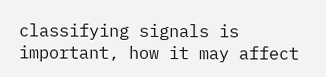classifying signals is important, how it may affect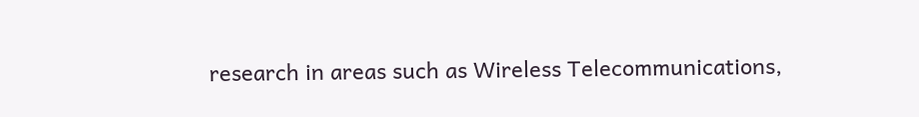research in areas such as Wireless Telecommunications,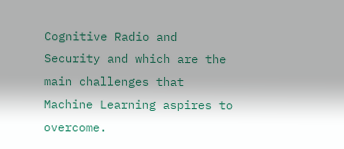Cognitive Radio and Security and which are the main challenges that Machine Learning aspires to overcome.